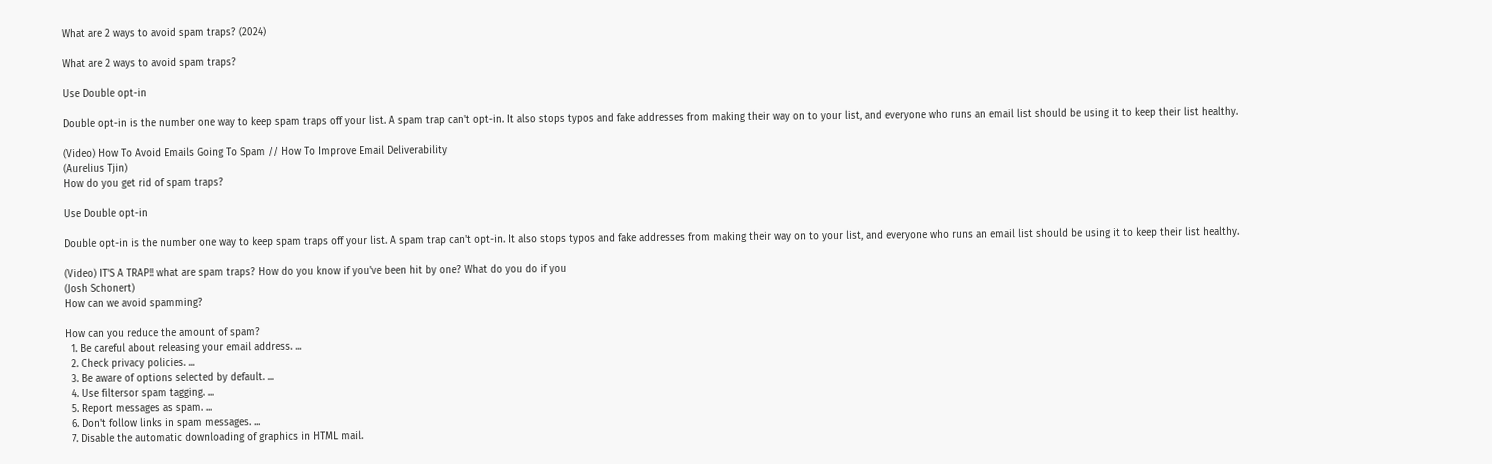What are 2 ways to avoid spam traps? (2024)

What are 2 ways to avoid spam traps?

Use Double opt-in

Double opt-in is the number one way to keep spam traps off your list. A spam trap can't opt-in. It also stops typos and fake addresses from making their way on to your list, and everyone who runs an email list should be using it to keep their list healthy.

(Video) How To Avoid Emails Going To Spam // How To Improve Email Deliverability
(Aurelius Tjin)
How do you get rid of spam traps?

Use Double opt-in

Double opt-in is the number one way to keep spam traps off your list. A spam trap can't opt-in. It also stops typos and fake addresses from making their way on to your list, and everyone who runs an email list should be using it to keep their list healthy.

(Video) IT'S A TRAP!! what are spam traps? How do you know if you've been hit by one? What do you do if you
(Josh Schonert)
How can we avoid spamming?

How can you reduce the amount of spam?
  1. Be careful about releasing your email address. ...
  2. Check privacy policies. ...
  3. Be aware of options selected by default. ...
  4. Use filtersor spam tagging. ...
  5. Report messages as spam. ...
  6. Don't follow links in spam messages. ...
  7. Disable the automatic downloading of graphics in HTML mail.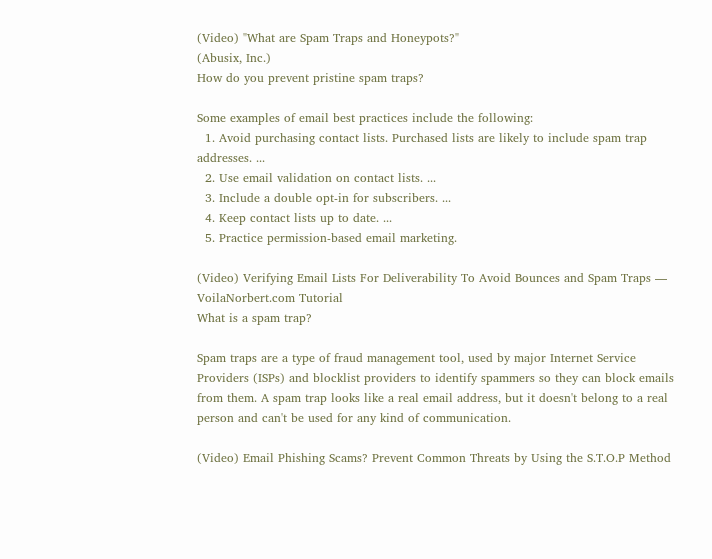(Video) "What are Spam Traps and Honeypots?"
(Abusix, Inc.)
How do you prevent pristine spam traps?

Some examples of email best practices include the following:
  1. Avoid purchasing contact lists. Purchased lists are likely to include spam trap addresses. ...
  2. Use email validation on contact lists. ...
  3. Include a double opt-in for subscribers. ...
  4. Keep contact lists up to date. ...
  5. Practice permission-based email marketing.

(Video) Verifying Email Lists For Deliverability To Avoid Bounces and Spam Traps — VoilaNorbert.com Tutorial
What is a spam trap?

Spam traps are a type of fraud management tool, used by major Internet Service Providers (ISPs) and blocklist providers to identify spammers so they can block emails from them. A spam trap looks like a real email address, but it doesn't belong to a real person and can't be used for any kind of communication.

(Video) Email Phishing Scams? Prevent Common Threats by Using the S.T.O.P Method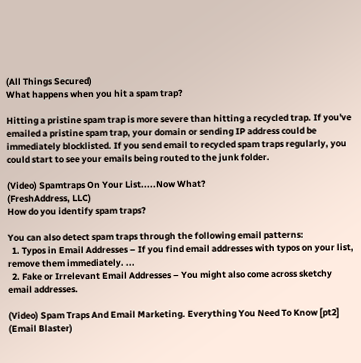(All Things Secured)
What happens when you hit a spam trap?

Hitting a pristine spam trap is more severe than hitting a recycled trap. If you've emailed a pristine spam trap, your domain or sending IP address could be immediately blocklisted. If you send email to recycled spam traps regularly, you could start to see your emails being routed to the junk folder.

(Video) Spamtraps On Your List.....Now What?
(FreshAddress, LLC)
How do you identify spam traps?

You can also detect spam traps through the following email patterns:
  1. Typos in Email Addresses – If you find email addresses with typos on your list, remove them immediately. ...
  2. Fake or Irrelevant Email Addresses – You might also come across sketchy email addresses.

(Video) Spam Traps And Email Marketing. Everything You Need To Know [pt2]
(Email Blaster)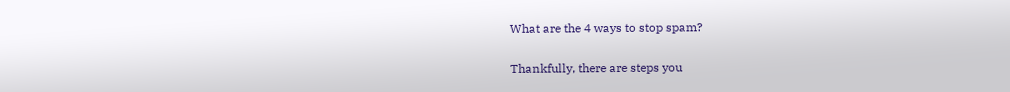What are the 4 ways to stop spam?

Thankfully, there are steps you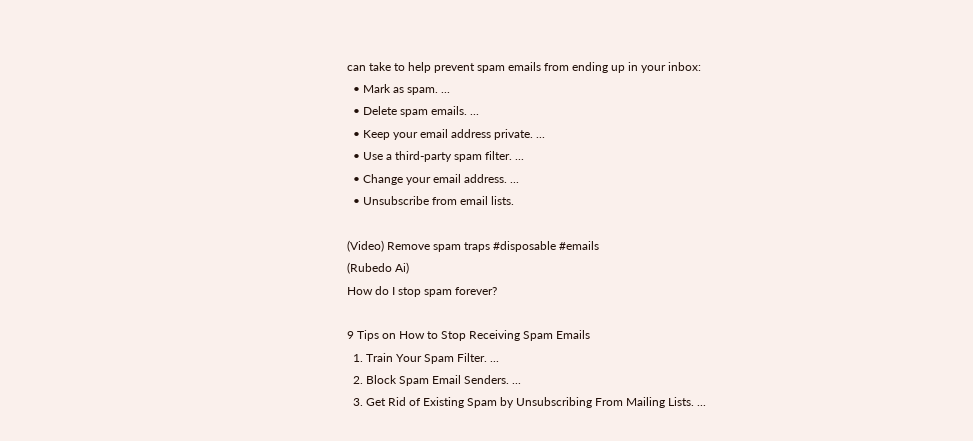can take to help prevent spam emails from ending up in your inbox:
  • Mark as spam. ...
  • Delete spam emails. ...
  • Keep your email address private. ...
  • Use a third-party spam filter. ...
  • Change your email address. ...
  • Unsubscribe from email lists.

(Video) Remove spam traps #disposable #emails
(Rubedo Ai)
How do I stop spam forever?

9 Tips on How to Stop Receiving Spam Emails
  1. Train Your Spam Filter. ...
  2. Block Spam Email Senders. ...
  3. Get Rid of Existing Spam by Unsubscribing From Mailing Lists. ...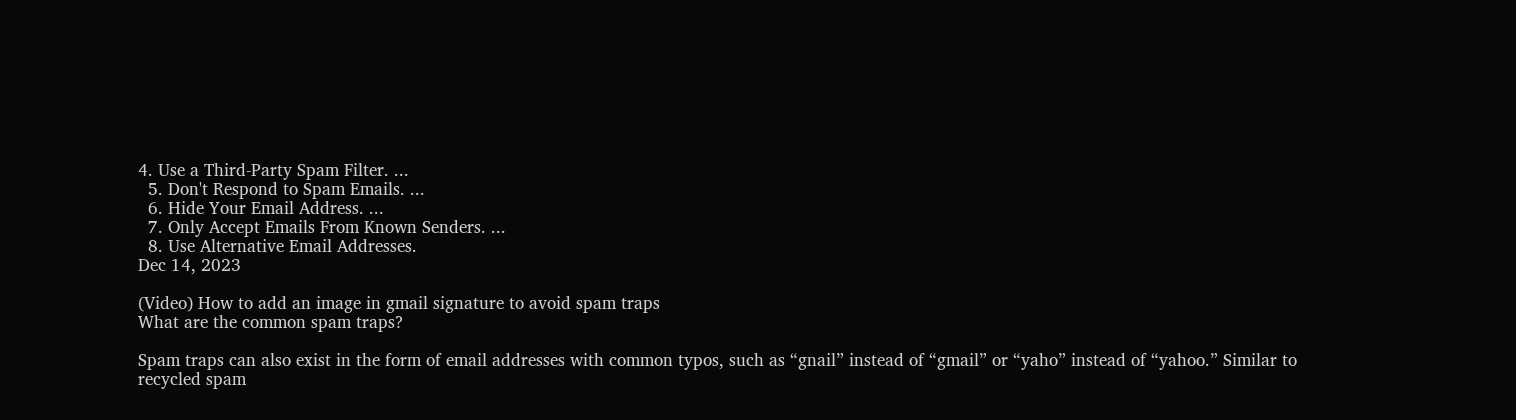4. Use a Third-Party Spam Filter. ...
  5. Don't Respond to Spam Emails. ...
  6. Hide Your Email Address. ...
  7. Only Accept Emails From Known Senders. ...
  8. Use Alternative Email Addresses.
Dec 14, 2023

(Video) How to add an image in gmail signature to avoid spam traps
What are the common spam traps?

Spam traps can also exist in the form of email addresses with common typos, such as “gnail” instead of “gmail” or “yaho” instead of “yahoo.” Similar to recycled spam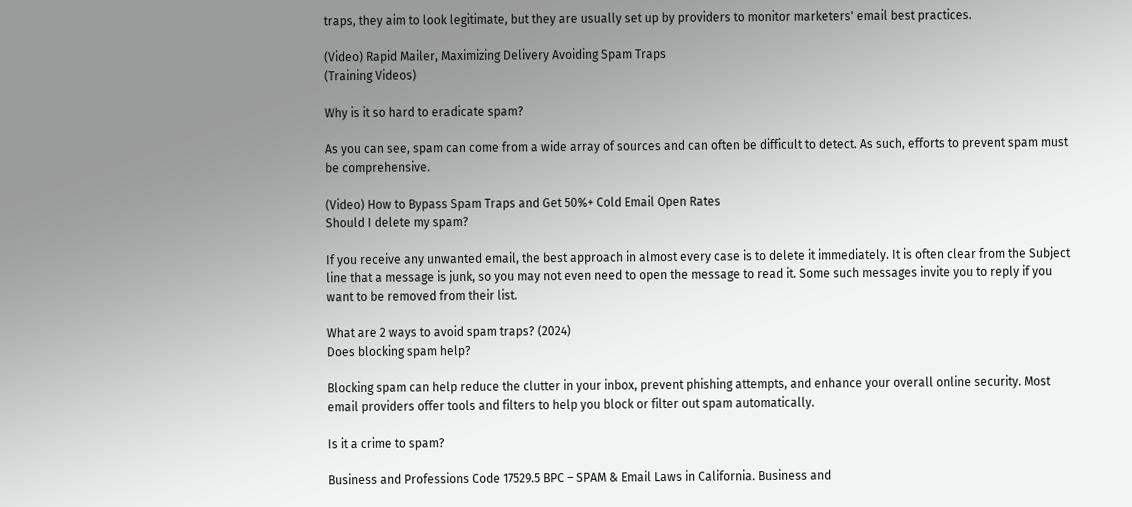traps, they aim to look legitimate, but they are usually set up by providers to monitor marketers' email best practices.

(Video) Rapid Mailer, Maximizing Delivery Avoiding Spam Traps
(Training Videos)

Why is it so hard to eradicate spam?

As you can see, spam can come from a wide array of sources and can often be difficult to detect. As such, efforts to prevent spam must be comprehensive.

(Video) How to Bypass Spam Traps and Get 50%+ Cold Email Open Rates
Should I delete my spam?

If you receive any unwanted email, the best approach in almost every case is to delete it immediately. It is often clear from the Subject line that a message is junk, so you may not even need to open the message to read it. Some such messages invite you to reply if you want to be removed from their list.

What are 2 ways to avoid spam traps? (2024)
Does blocking spam help?

Blocking spam can help reduce the clutter in your inbox, prevent phishing attempts, and enhance your overall online security. Most email providers offer tools and filters to help you block or filter out spam automatically.

Is it a crime to spam?

Business and Professions Code 17529.5 BPC – SPAM & Email Laws in California. Business and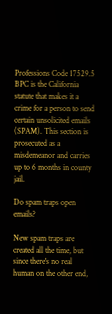Professions Code 17529.5 BPC is the California statute that makes it a crime for a person to send certain unsolicited emails (SPAM). This section is prosecuted as a misdemeanor and carries up to 6 months in county jail.

Do spam traps open emails?

New spam traps are created all the time, but since there's no real human on the other end,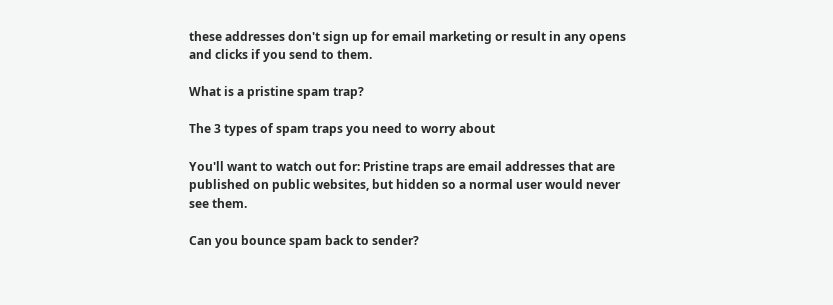these addresses don't sign up for email marketing or result in any opens and clicks if you send to them.

What is a pristine spam trap?

The 3 types of spam traps you need to worry about

You'll want to watch out for: Pristine traps are email addresses that are published on public websites, but hidden so a normal user would never see them.

Can you bounce spam back to sender?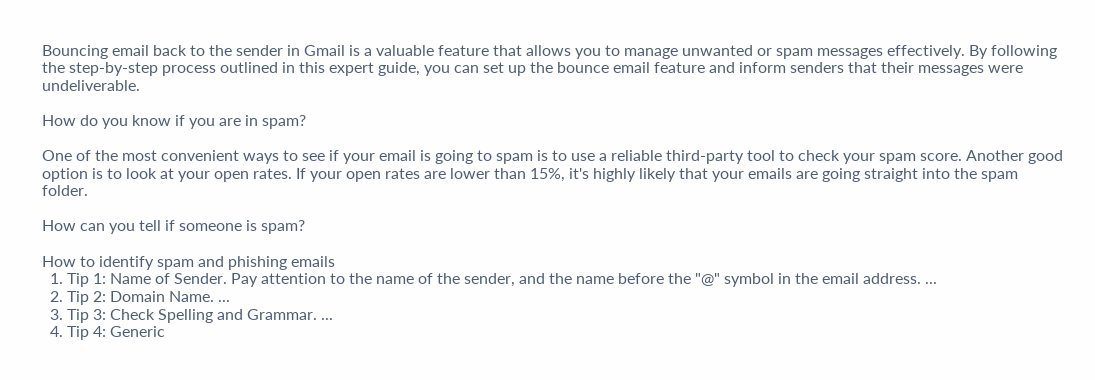Bouncing email back to the sender in Gmail is a valuable feature that allows you to manage unwanted or spam messages effectively. By following the step-by-step process outlined in this expert guide, you can set up the bounce email feature and inform senders that their messages were undeliverable.

How do you know if you are in spam?

One of the most convenient ways to see if your email is going to spam is to use a reliable third-party tool to check your spam score. Another good option is to look at your open rates. If your open rates are lower than 15%, it's highly likely that your emails are going straight into the spam folder.

How can you tell if someone is spam?

How to identify spam and phishing emails
  1. Tip 1: Name of Sender. Pay attention to the name of the sender, and the name before the "@" symbol in the email address. ...
  2. Tip 2: Domain Name. ...
  3. Tip 3: Check Spelling and Grammar. ...
  4. Tip 4: Generic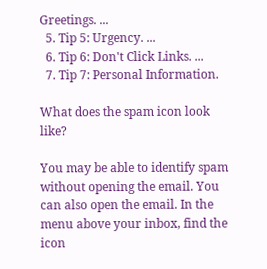Greetings. ...
  5. Tip 5: Urgency. ...
  6. Tip 6: Don't Click Links. ...
  7. Tip 7: Personal Information.

What does the spam icon look like?

You may be able to identify spam without opening the email. You can also open the email. In the menu above your inbox, find the icon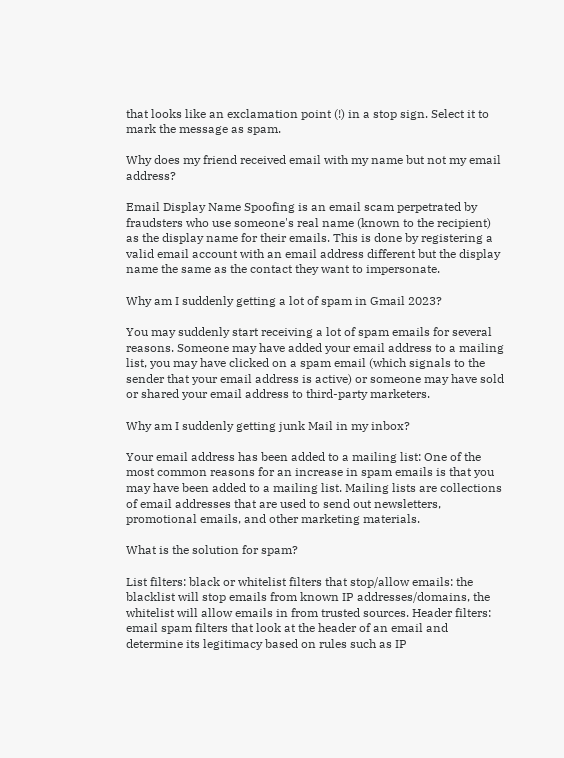that looks like an exclamation point (!) in a stop sign. Select it to mark the message as spam.

Why does my friend received email with my name but not my email address?

Email Display Name Spoofing is an email scam perpetrated by fraudsters who use someone's real name (known to the recipient) as the display name for their emails. This is done by registering a valid email account with an email address different but the display name the same as the contact they want to impersonate.

Why am I suddenly getting a lot of spam in Gmail 2023?

You may suddenly start receiving a lot of spam emails for several reasons. Someone may have added your email address to a mailing list, you may have clicked on a spam email (which signals to the sender that your email address is active) or someone may have sold or shared your email address to third-party marketers.

Why am I suddenly getting junk Mail in my inbox?

Your email address has been added to a mailing list: One of the most common reasons for an increase in spam emails is that you may have been added to a mailing list. Mailing lists are collections of email addresses that are used to send out newsletters, promotional emails, and other marketing materials.

What is the solution for spam?

List filters: black or whitelist filters that stop/allow emails: the blacklist will stop emails from known IP addresses/domains, the whitelist will allow emails in from trusted sources. Header filters: email spam filters that look at the header of an email and determine its legitimacy based on rules such as IP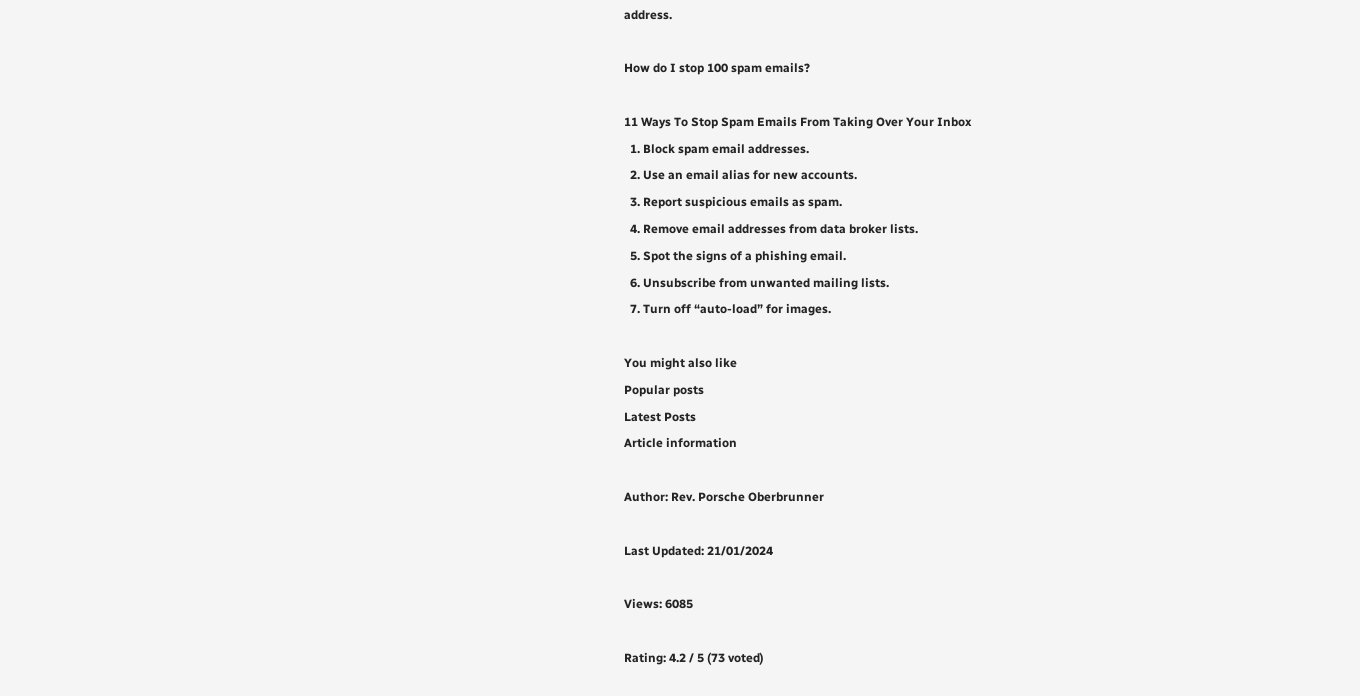address.

How do I stop 100 spam emails?

11 Ways To Stop Spam Emails From Taking Over Your Inbox
  1. Block spam email addresses.
  2. Use an email alias for new accounts.
  3. Report suspicious emails as spam.
  4. Remove email addresses from data broker lists.
  5. Spot the signs of a phishing email.
  6. Unsubscribe from unwanted mailing lists.
  7. Turn off “auto-load” for images.

You might also like
Popular posts
Latest Posts
Article information

Author: Rev. Porsche Oberbrunner

Last Updated: 21/01/2024

Views: 6085

Rating: 4.2 / 5 (73 voted)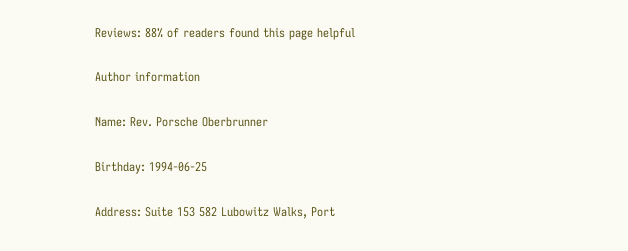Reviews: 88% of readers found this page helpful

Author information

Name: Rev. Porsche Oberbrunner

Birthday: 1994-06-25

Address: Suite 153 582 Lubowitz Walks, Port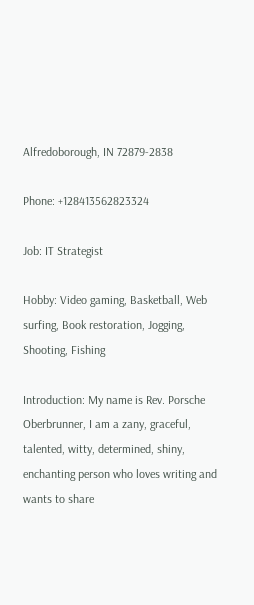Alfredoborough, IN 72879-2838

Phone: +128413562823324

Job: IT Strategist

Hobby: Video gaming, Basketball, Web surfing, Book restoration, Jogging, Shooting, Fishing

Introduction: My name is Rev. Porsche Oberbrunner, I am a zany, graceful, talented, witty, determined, shiny, enchanting person who loves writing and wants to share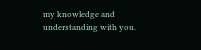my knowledge and understanding with you.